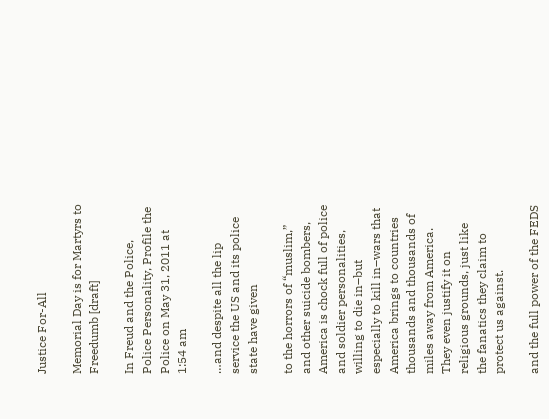Justice For-All

Memorial Day is for Martyrs to Freedumb [draft]

In Freud and the Police, Police Personality, Profile the Police on May 31, 2011 at 1:54 am

…and despite all the lip service the US and its police state have given

to the horrors of “muslim,” and other suicide bombers, America is chock full of police and soldier personalities, willing to die in–but especially to kill in–wars that America brings to countries thousands and thousands of miles away from America. They even justify it on religious grounds, just like the fanatics they claim to protect us against.

and the full power of the FEDS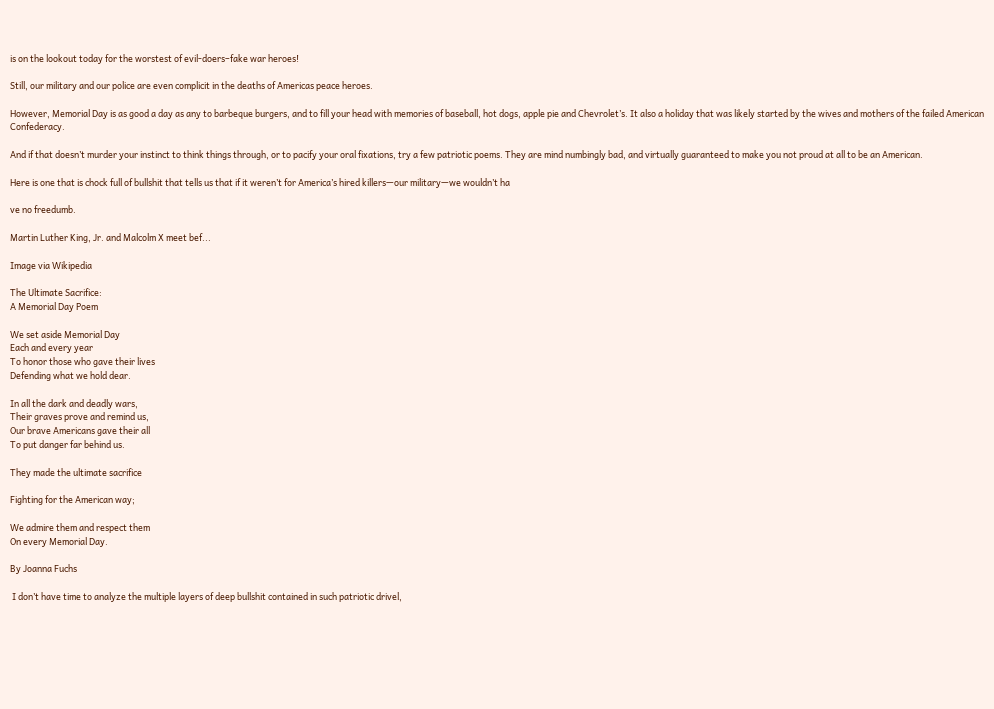is on the lookout today for the worstest of evil-doers–fake war heroes!

Still, our military and our police are even complicit in the deaths of Americas peace heroes.

However, Memorial Day is as good a day as any to barbeque burgers, and to fill your head with memories of baseball, hot dogs, apple pie and Chevrolet’s. It also a holiday that was likely started by the wives and mothers of the failed American Confederacy.

And if that doesn’t murder your instinct to think things through, or to pacify your oral fixations, try a few patriotic poems. They are mind numbingly bad, and virtually guaranteed to make you not proud at all to be an American.

Here is one that is chock full of bullshit that tells us that if it weren’t for America’s hired killers—our military—we wouldn’t ha

ve no freedumb.

Martin Luther King, Jr. and Malcolm X meet bef...

Image via Wikipedia

The Ultimate Sacrifice:
A Memorial Day Poem

We set aside Memorial Day
Each and every year
To honor those who gave their lives
Defending what we hold dear.

In all the dark and deadly wars,
Their graves prove and remind us,
Our brave Americans gave their all
To put danger far behind us.

They made the ultimate sacrifice

Fighting for the American way;

We admire them and respect them
On every Memorial Day.

By Joanna Fuchs

 I don’t have time to analyze the multiple layers of deep bullshit contained in such patriotic drivel,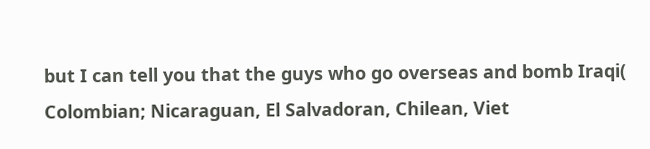but I can tell you that the guys who go overseas and bomb Iraqi( Colombian; Nicaraguan, El Salvadoran, Chilean, Viet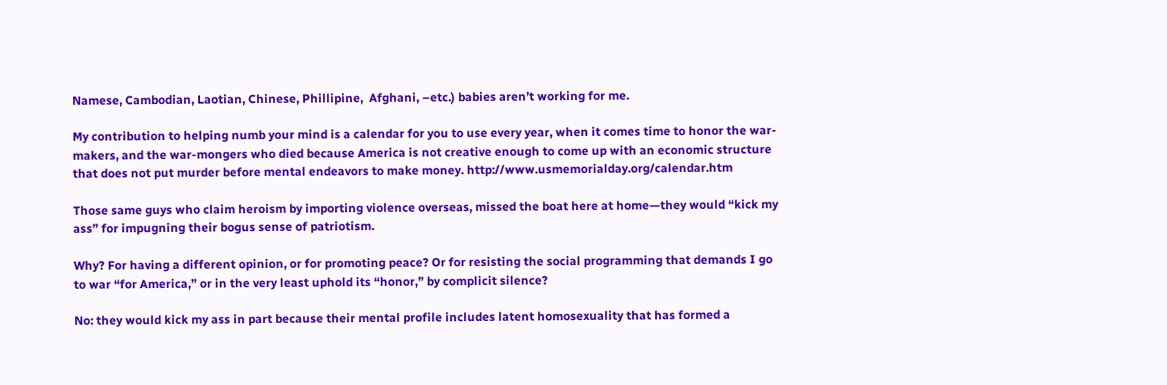Namese, Cambodian, Laotian, Chinese, Phillipine,  Afghani, –etc.) babies aren’t working for me.

My contribution to helping numb your mind is a calendar for you to use every year, when it comes time to honor the war-makers, and the war-mongers who died because America is not creative enough to come up with an economic structure that does not put murder before mental endeavors to make money. http://www.usmemorialday.org/calendar.htm

Those same guys who claim heroism by importing violence overseas, missed the boat here at home—they would “kick my ass” for impugning their bogus sense of patriotism.

Why? For having a different opinion, or for promoting peace? Or for resisting the social programming that demands I go to war “for America,” or in the very least uphold its “honor,” by complicit silence?

No: they would kick my ass in part because their mental profile includes latent homosexuality that has formed a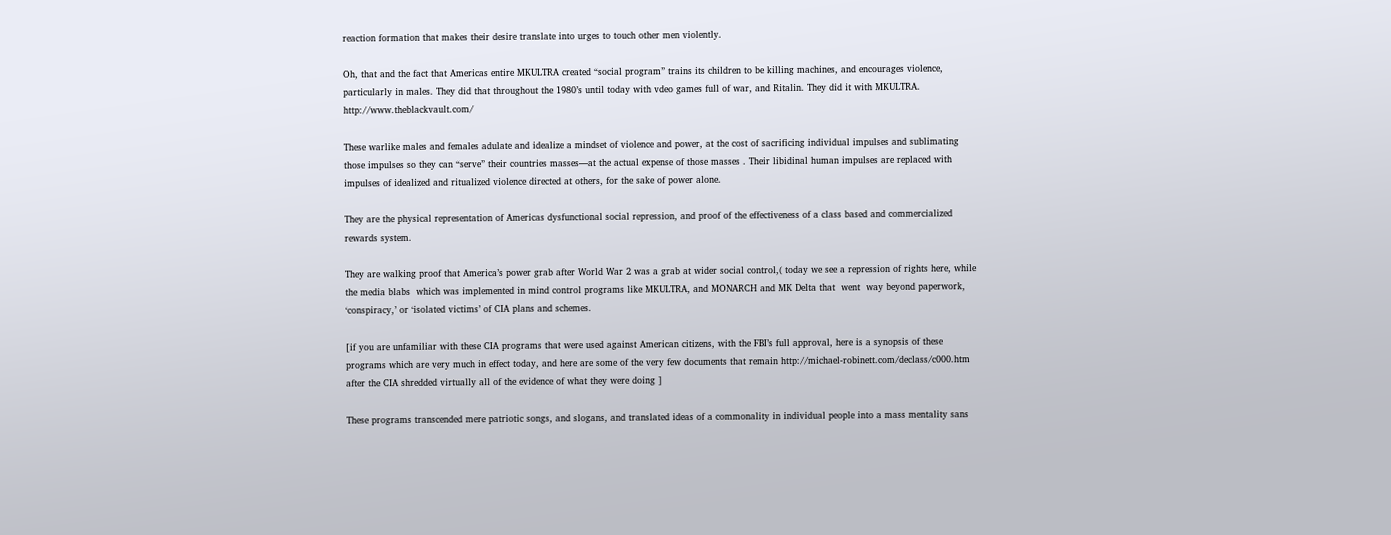reaction formation that makes their desire translate into urges to touch other men violently.

Oh, that and the fact that Americas entire MKULTRA created “social program” trains its children to be killing machines, and encourages violence, particularly in males. They did that throughout the 1980’s until today with vdeo games full of war, and Ritalin. They did it with MKULTRA. http://www.theblackvault.com/

These warlike males and females adulate and idealize a mindset of violence and power, at the cost of sacrificing individual impulses and sublimating  those impulses so they can “serve” their countries masses—at the actual expense of those masses . Their libidinal human impulses are replaced with impulses of idealized and ritualized violence directed at others, for the sake of power alone.

They are the physical representation of Americas dysfunctional social repression, and proof of the effectiveness of a class based and commercialized rewards system.

They are walking proof that America’s power grab after World War 2 was a grab at wider social control,( today we see a repression of rights here, while the media blabs  which was implemented in mind control programs like MKULTRA, and MONARCH and MK Delta that  went  way beyond paperwork, ‘conspiracy,’ or ‘isolated victims’ of CIA plans and schemes.

[if you are unfamiliar with these CIA programs that were used against American citizens, with the FBI’s full approval, here is a synopsis of these programs which are very much in effect today, and here are some of the very few documents that remain http://michael-robinett.com/declass/c000.htm after the CIA shredded virtually all of the evidence of what they were doing ]

These programs transcended mere patriotic songs, and slogans, and translated ideas of a commonality in individual people into a mass mentality sans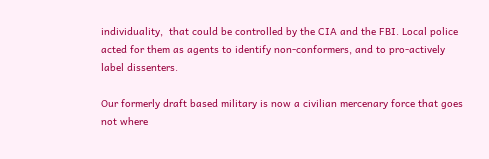individuality,  that could be controlled by the CIA and the FBI. Local police acted for them as agents to identify non-conformers, and to pro-actively label dissenters.

Our formerly draft based military is now a civilian mercenary force that goes not where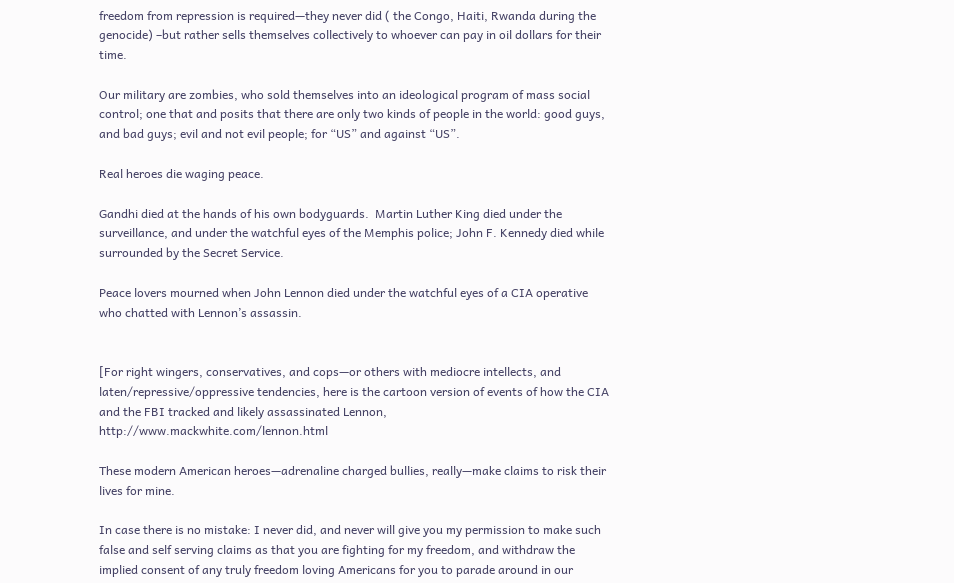freedom from repression is required—they never did ( the Congo, Haiti, Rwanda during the genocide) –but rather sells themselves collectively to whoever can pay in oil dollars for their time.

Our military are zombies, who sold themselves into an ideological program of mass social control; one that and posits that there are only two kinds of people in the world: good guys, and bad guys; evil and not evil people; for “US” and against “US”.

Real heroes die waging peace.

Gandhi died at the hands of his own bodyguards.  Martin Luther King died under the surveillance, and under the watchful eyes of the Memphis police; John F. Kennedy died while surrounded by the Secret Service.

Peace lovers mourned when John Lennon died under the watchful eyes of a CIA operative who chatted with Lennon’s assassin.


[For right wingers, conservatives, and cops—or others with mediocre intellects, and laten/repressive/oppressive tendencies, here is the cartoon version of events of how the CIA and the FBI tracked and likely assassinated Lennon, http://www.mackwhite.com/lennon.html

These modern American heroes—adrenaline charged bullies, really—make claims to risk their lives for mine.

In case there is no mistake: I never did, and never will give you my permission to make such  false and self serving claims as that you are fighting for my freedom, and withdraw the implied consent of any truly freedom loving Americans for you to parade around in our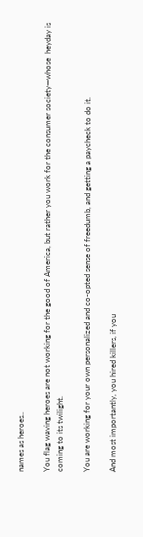names as heroes..

You flag waving heroes are not working for the good of America, but rather you work for the consumer society—whose  heyday is coming to its twilight.

You are working for your own personalized and co-opted sense of freedumb, and getting a paycheck to do it.

And most importantly, you hired killers, if you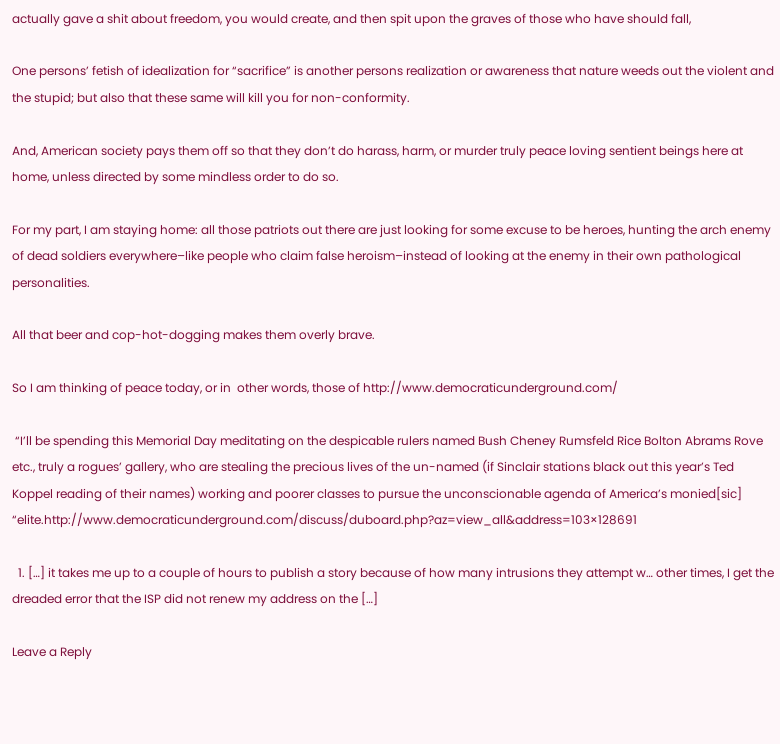actually gave a shit about freedom, you would create, and then spit upon the graves of those who have should fall,

One persons’ fetish of idealization for “sacrifice” is another persons realization or awareness that nature weeds out the violent and the stupid; but also that these same will kill you for non-conformity.

And, American society pays them off so that they don’t do harass, harm, or murder truly peace loving sentient beings here at home, unless directed by some mindless order to do so.

For my part, I am staying home: all those patriots out there are just looking for some excuse to be heroes, hunting the arch enemy of dead soldiers everywhere–like people who claim false heroism–instead of looking at the enemy in their own pathological personalities.

All that beer and cop-hot-dogging makes them overly brave.

So I am thinking of peace today, or in  other words, those of http://www.democraticunderground.com/

 “I’ll be spending this Memorial Day meditating on the despicable rulers named Bush Cheney Rumsfeld Rice Bolton Abrams Rove etc., truly a rogues’ gallery, who are stealing the precious lives of the un-named (if Sinclair stations black out this year’s Ted Koppel reading of their names) working and poorer classes to pursue the unconscionable agenda of America’s monied[sic] “elite.http://www.democraticunderground.com/discuss/duboard.php?az=view_all&address=103×128691

  1. […] it takes me up to a couple of hours to publish a story because of how many intrusions they attempt w… other times, I get the dreaded error that the ISP did not renew my address on the […]

Leave a Reply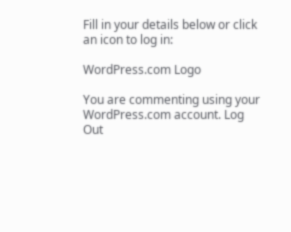Fill in your details below or click an icon to log in:

WordPress.com Logo

You are commenting using your WordPress.com account. Log Out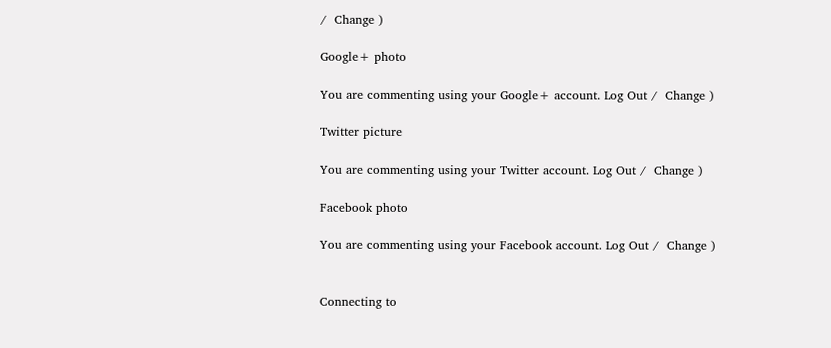/  Change )

Google+ photo

You are commenting using your Google+ account. Log Out /  Change )

Twitter picture

You are commenting using your Twitter account. Log Out /  Change )

Facebook photo

You are commenting using your Facebook account. Log Out /  Change )


Connecting to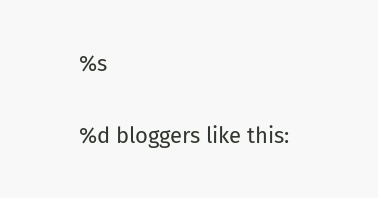%s

%d bloggers like this: